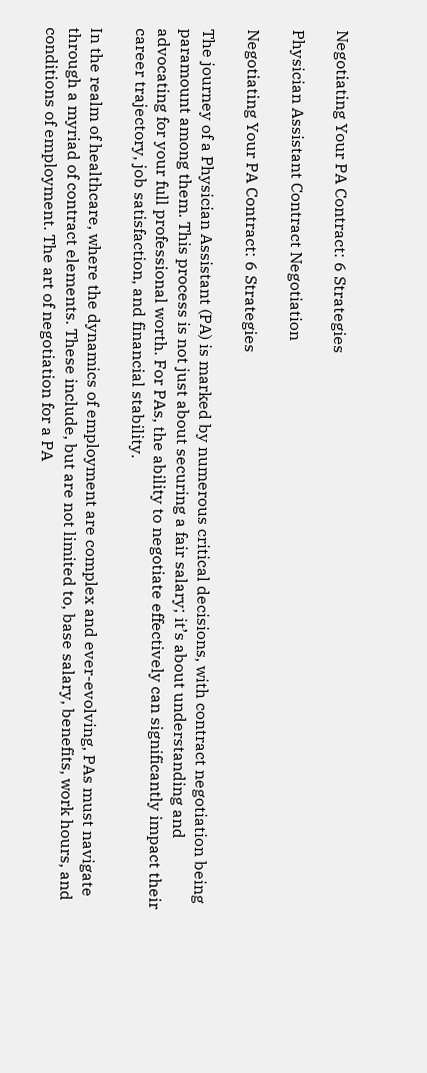Negotiating Your PA Contract: 6 Strategies

Physician Assistant Contract Negotiation

Negotiating Your PA Contract: 6 Strategies

The journey of a Physician Assistant (PA) is marked by numerous critical decisions, with contract negotiation being paramount among them. This process is not just about securing a fair salary; it’s about understanding and advocating for your full professional worth. For PAs, the ability to negotiate effectively can significantly impact their career trajectory, job satisfaction, and financial stability.

In the realm of healthcare, where the dynamics of employment are complex and ever-evolving, PAs must navigate through a myriad of contract elements. These include, but are not limited to, base salary, benefits, work hours, and conditions of employment. The art of negotiation for a PA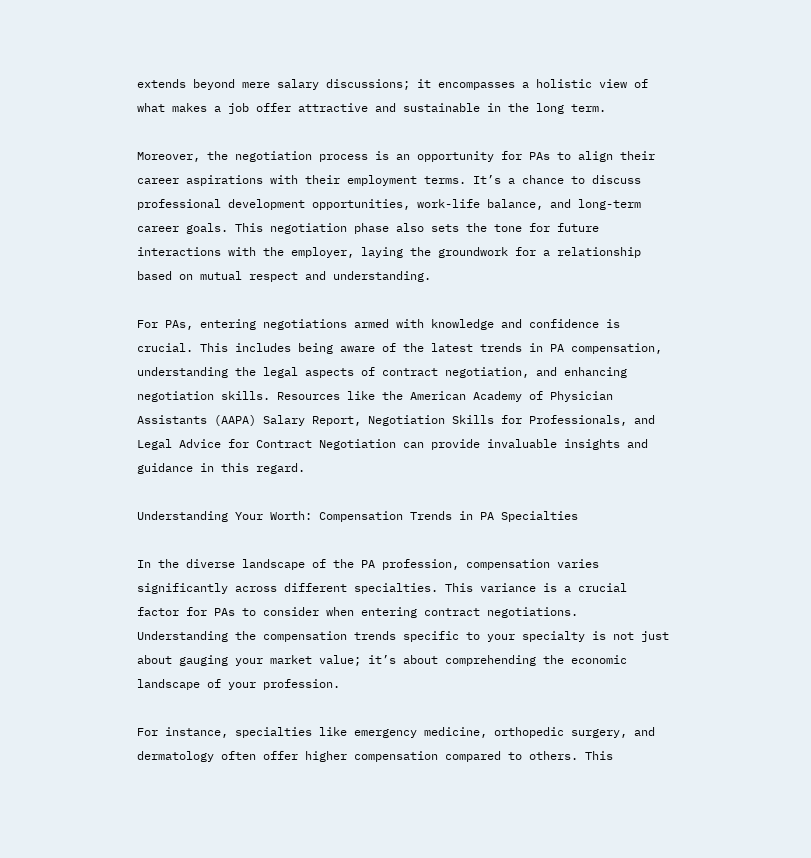extends beyond mere salary discussions; it encompasses a holistic view of what makes a job offer attractive and sustainable in the long term.

Moreover, the negotiation process is an opportunity for PAs to align their career aspirations with their employment terms. It’s a chance to discuss professional development opportunities, work-life balance, and long-term career goals. This negotiation phase also sets the tone for future interactions with the employer, laying the groundwork for a relationship based on mutual respect and understanding.

For PAs, entering negotiations armed with knowledge and confidence is crucial. This includes being aware of the latest trends in PA compensation, understanding the legal aspects of contract negotiation, and enhancing negotiation skills. Resources like the American Academy of Physician Assistants (AAPA) Salary Report, Negotiation Skills for Professionals, and Legal Advice for Contract Negotiation can provide invaluable insights and guidance in this regard.

Understanding Your Worth: Compensation Trends in PA Specialties

In the diverse landscape of the PA profession, compensation varies significantly across different specialties. This variance is a crucial factor for PAs to consider when entering contract negotiations. Understanding the compensation trends specific to your specialty is not just about gauging your market value; it’s about comprehending the economic landscape of your profession.

For instance, specialties like emergency medicine, orthopedic surgery, and dermatology often offer higher compensation compared to others. This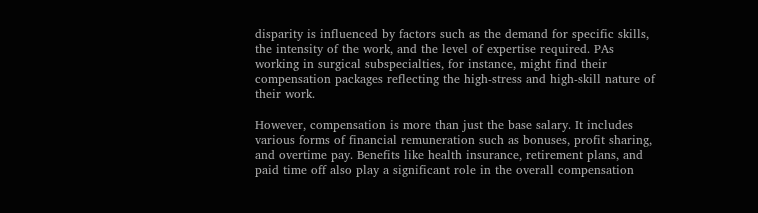disparity is influenced by factors such as the demand for specific skills, the intensity of the work, and the level of expertise required. PAs working in surgical subspecialties, for instance, might find their compensation packages reflecting the high-stress and high-skill nature of their work.

However, compensation is more than just the base salary. It includes various forms of financial remuneration such as bonuses, profit sharing, and overtime pay. Benefits like health insurance, retirement plans, and paid time off also play a significant role in the overall compensation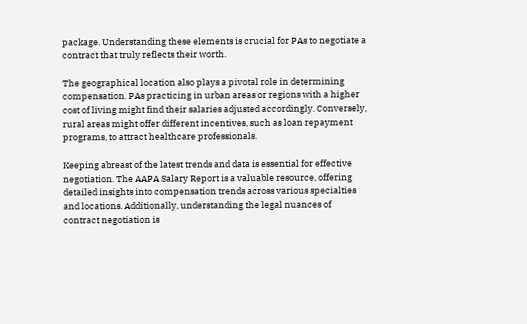package. Understanding these elements is crucial for PAs to negotiate a contract that truly reflects their worth.

The geographical location also plays a pivotal role in determining compensation. PAs practicing in urban areas or regions with a higher cost of living might find their salaries adjusted accordingly. Conversely, rural areas might offer different incentives, such as loan repayment programs, to attract healthcare professionals.

Keeping abreast of the latest trends and data is essential for effective negotiation. The AAPA Salary Report is a valuable resource, offering detailed insights into compensation trends across various specialties and locations. Additionally, understanding the legal nuances of contract negotiation is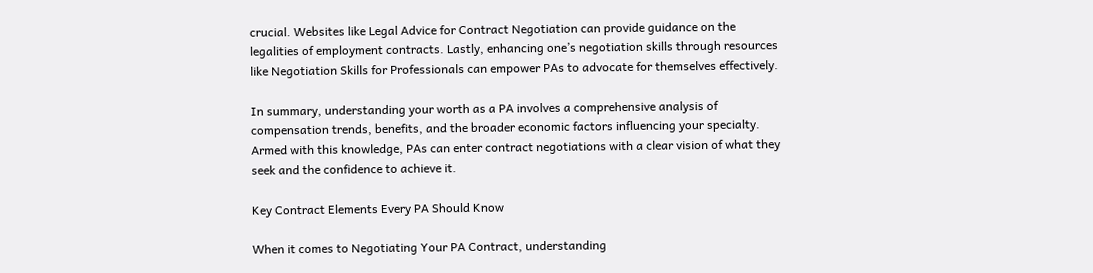crucial. Websites like Legal Advice for Contract Negotiation can provide guidance on the legalities of employment contracts. Lastly, enhancing one’s negotiation skills through resources like Negotiation Skills for Professionals can empower PAs to advocate for themselves effectively.

In summary, understanding your worth as a PA involves a comprehensive analysis of compensation trends, benefits, and the broader economic factors influencing your specialty. Armed with this knowledge, PAs can enter contract negotiations with a clear vision of what they seek and the confidence to achieve it.

Key Contract Elements Every PA Should Know

When it comes to Negotiating Your PA Contract, understanding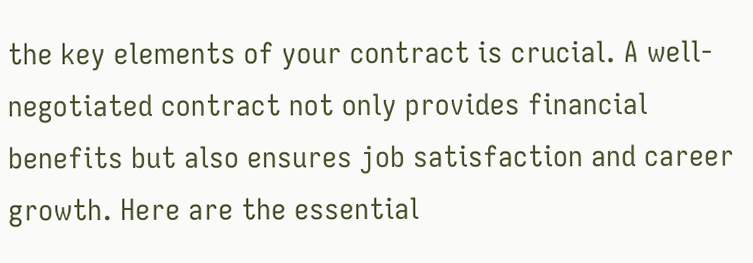the key elements of your contract is crucial. A well-negotiated contract not only provides financial benefits but also ensures job satisfaction and career growth. Here are the essential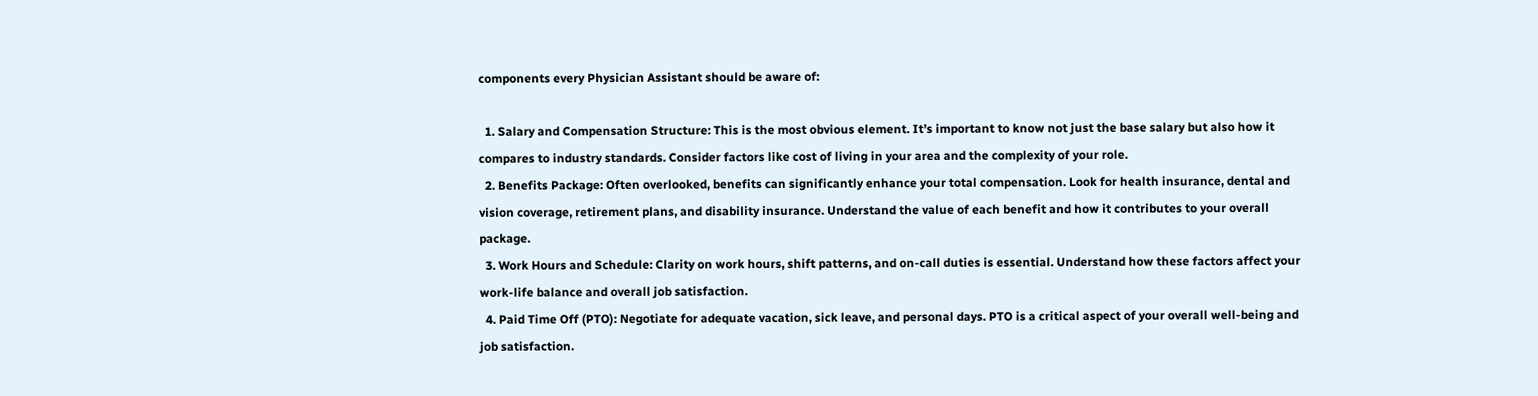components every Physician Assistant should be aware of:

  1. Salary and Compensation Structure: This is the most obvious element. It’s important to know not just the base salary but also how it compares to industry standards. Consider factors like cost of living in your area and the complexity of your role.
  2. Benefits Package: Often overlooked, benefits can significantly enhance your total compensation. Look for health insurance, dental and vision coverage, retirement plans, and disability insurance. Understand the value of each benefit and how it contributes to your overall package.
  3. Work Hours and Schedule: Clarity on work hours, shift patterns, and on-call duties is essential. Understand how these factors affect your work-life balance and overall job satisfaction.
  4. Paid Time Off (PTO): Negotiate for adequate vacation, sick leave, and personal days. PTO is a critical aspect of your overall well-being and job satisfaction.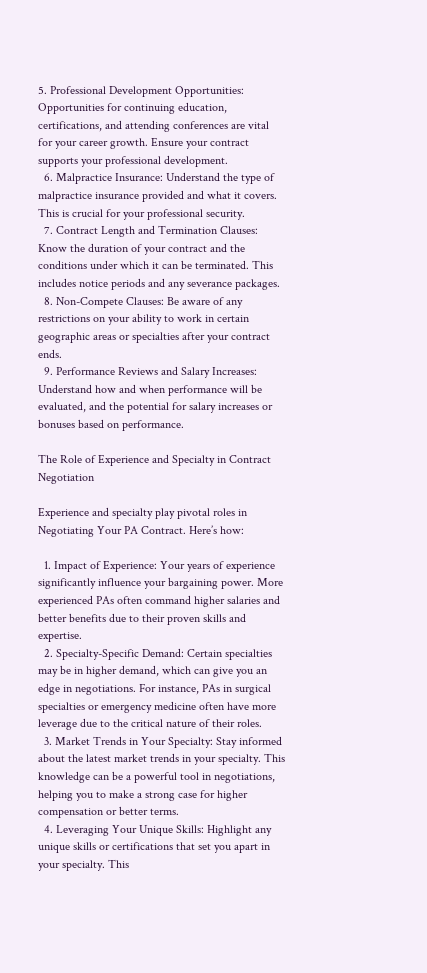5. Professional Development Opportunities: Opportunities for continuing education, certifications, and attending conferences are vital for your career growth. Ensure your contract supports your professional development.
  6. Malpractice Insurance: Understand the type of malpractice insurance provided and what it covers. This is crucial for your professional security.
  7. Contract Length and Termination Clauses: Know the duration of your contract and the conditions under which it can be terminated. This includes notice periods and any severance packages.
  8. Non-Compete Clauses: Be aware of any restrictions on your ability to work in certain geographic areas or specialties after your contract ends.
  9. Performance Reviews and Salary Increases: Understand how and when performance will be evaluated, and the potential for salary increases or bonuses based on performance.

The Role of Experience and Specialty in Contract Negotiation

Experience and specialty play pivotal roles in Negotiating Your PA Contract. Here’s how:

  1. Impact of Experience: Your years of experience significantly influence your bargaining power. More experienced PAs often command higher salaries and better benefits due to their proven skills and expertise.
  2. Specialty-Specific Demand: Certain specialties may be in higher demand, which can give you an edge in negotiations. For instance, PAs in surgical specialties or emergency medicine often have more leverage due to the critical nature of their roles.
  3. Market Trends in Your Specialty: Stay informed about the latest market trends in your specialty. This knowledge can be a powerful tool in negotiations, helping you to make a strong case for higher compensation or better terms.
  4. Leveraging Your Unique Skills: Highlight any unique skills or certifications that set you apart in your specialty. This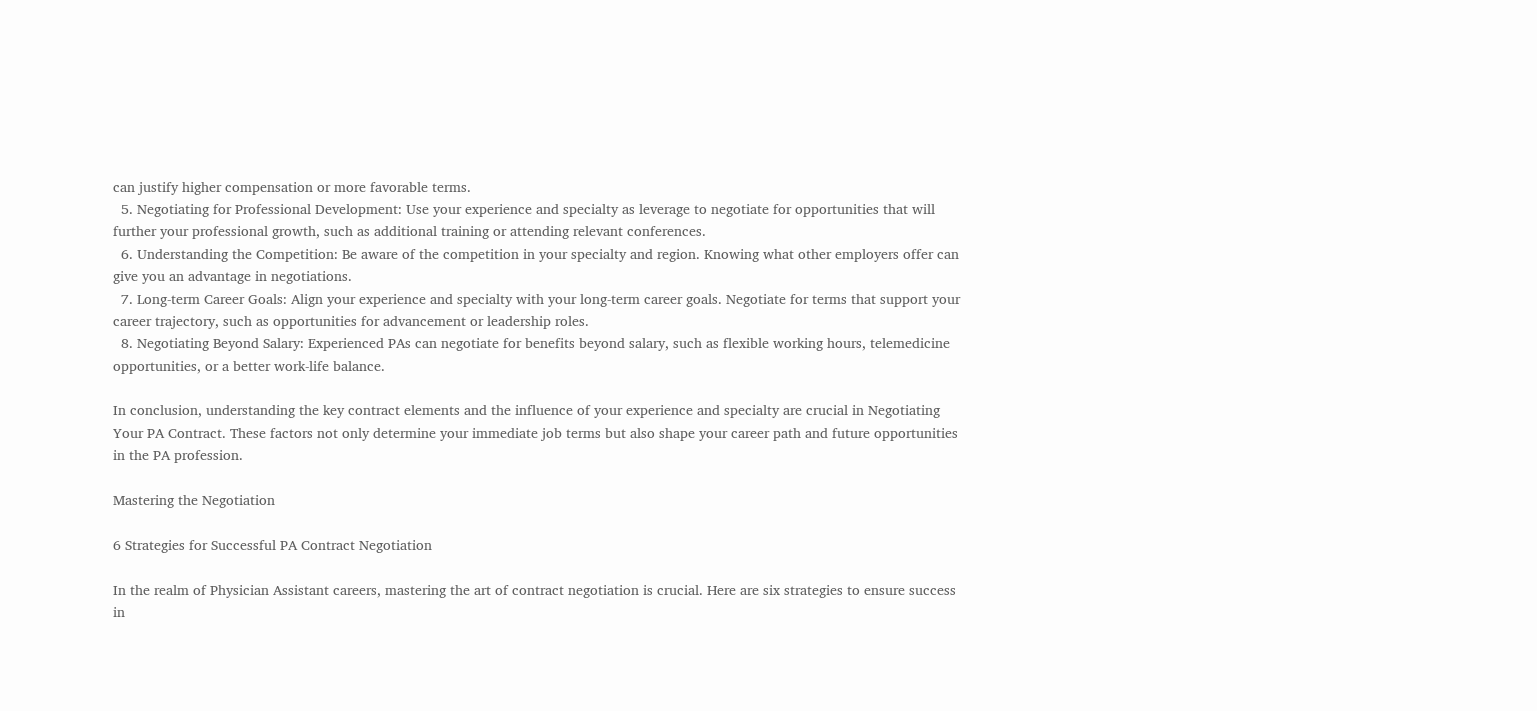can justify higher compensation or more favorable terms.
  5. Negotiating for Professional Development: Use your experience and specialty as leverage to negotiate for opportunities that will further your professional growth, such as additional training or attending relevant conferences.
  6. Understanding the Competition: Be aware of the competition in your specialty and region. Knowing what other employers offer can give you an advantage in negotiations.
  7. Long-term Career Goals: Align your experience and specialty with your long-term career goals. Negotiate for terms that support your career trajectory, such as opportunities for advancement or leadership roles.
  8. Negotiating Beyond Salary: Experienced PAs can negotiate for benefits beyond salary, such as flexible working hours, telemedicine opportunities, or a better work-life balance.

In conclusion, understanding the key contract elements and the influence of your experience and specialty are crucial in Negotiating Your PA Contract. These factors not only determine your immediate job terms but also shape your career path and future opportunities in the PA profession.

Mastering the Negotiation

6 Strategies for Successful PA Contract Negotiation

In the realm of Physician Assistant careers, mastering the art of contract negotiation is crucial. Here are six strategies to ensure success in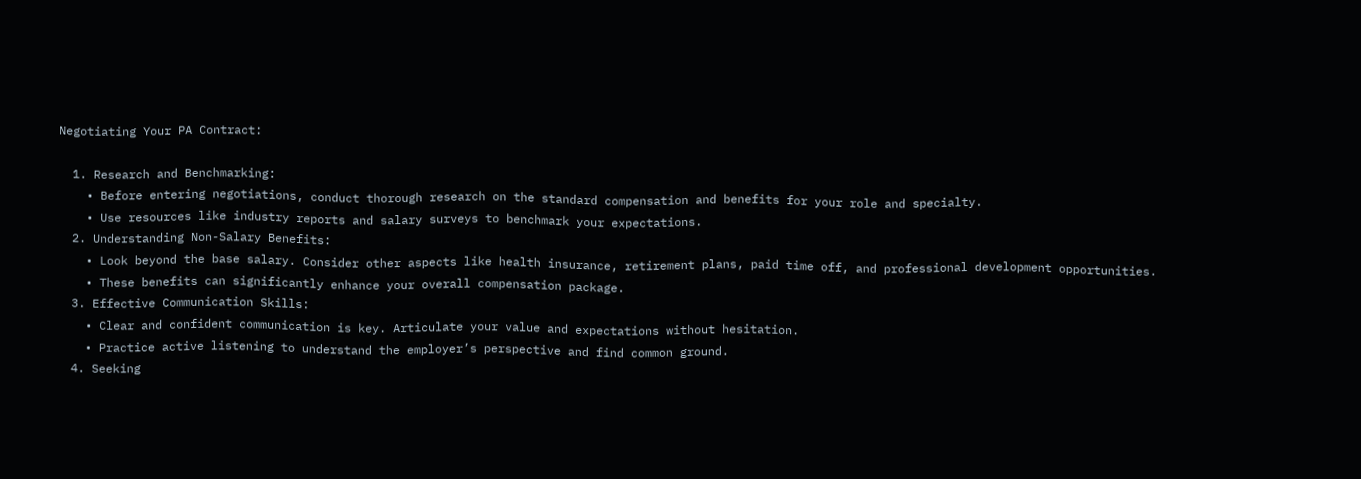Negotiating Your PA Contract:

  1. Research and Benchmarking:
    • Before entering negotiations, conduct thorough research on the standard compensation and benefits for your role and specialty.
    • Use resources like industry reports and salary surveys to benchmark your expectations.
  2. Understanding Non-Salary Benefits:
    • Look beyond the base salary. Consider other aspects like health insurance, retirement plans, paid time off, and professional development opportunities.
    • These benefits can significantly enhance your overall compensation package.
  3. Effective Communication Skills:
    • Clear and confident communication is key. Articulate your value and expectations without hesitation.
    • Practice active listening to understand the employer’s perspective and find common ground.
  4. Seeking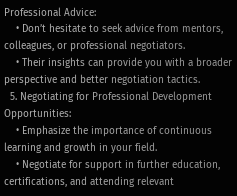Professional Advice:
    • Don’t hesitate to seek advice from mentors, colleagues, or professional negotiators.
    • Their insights can provide you with a broader perspective and better negotiation tactics.
  5. Negotiating for Professional Development Opportunities:
    • Emphasize the importance of continuous learning and growth in your field.
    • Negotiate for support in further education, certifications, and attending relevant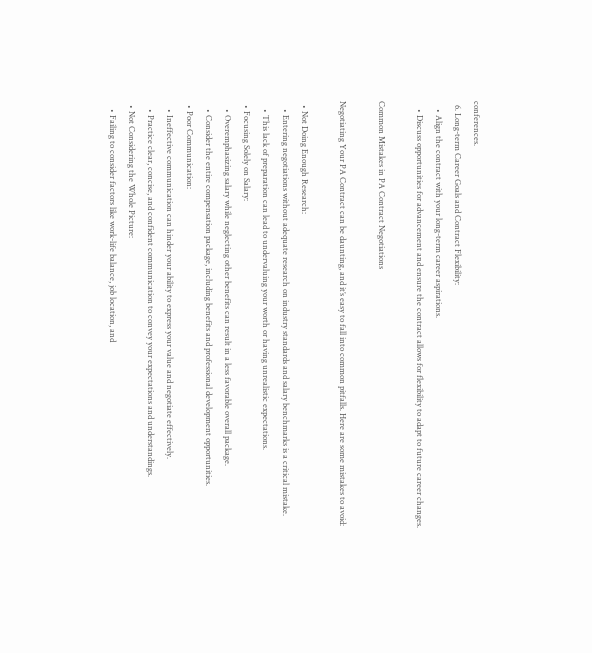conferences.
  6. Long-term Career Goals and Contract Flexibility:
    • Align the contract with your long-term career aspirations.
    • Discuss opportunities for advancement and ensure the contract allows for flexibility to adapt to future career changes.

Common Mistakes in PA Contract Negotiations

Negotiating Your PA Contract can be daunting, and it’s easy to fall into common pitfalls. Here are some mistakes to avoid:

  • Not Doing Enough Research:
    • Entering negotiations without adequate research on industry standards and salary benchmarks is a critical mistake.
    • This lack of preparation can lead to undervaluing your worth or having unrealistic expectations.
  • Focusing Solely on Salary:
    • Overemphasizing salary while neglecting other benefits can result in a less favorable overall package.
    • Consider the entire compensation package, including benefits and professional development opportunities.
  • Poor Communication:
    • Ineffective communication can hinder your ability to express your value and negotiate effectively.
    • Practice clear, concise, and confident communication to convey your expectations and understandings.
  • Not Considering the Whole Picture:
    • Failing to consider factors like work-life balance, job location, and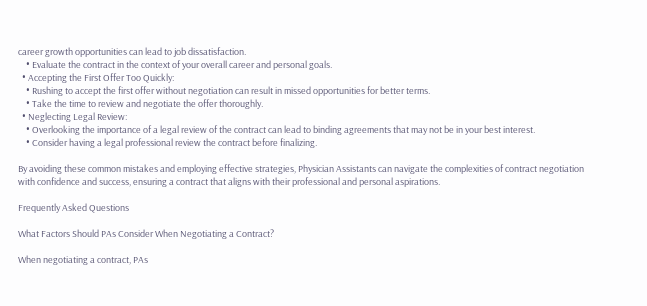career growth opportunities can lead to job dissatisfaction.
    • Evaluate the contract in the context of your overall career and personal goals.
  • Accepting the First Offer Too Quickly:
    • Rushing to accept the first offer without negotiation can result in missed opportunities for better terms.
    • Take the time to review and negotiate the offer thoroughly.
  • Neglecting Legal Review:
    • Overlooking the importance of a legal review of the contract can lead to binding agreements that may not be in your best interest.
    • Consider having a legal professional review the contract before finalizing.

By avoiding these common mistakes and employing effective strategies, Physician Assistants can navigate the complexities of contract negotiation with confidence and success, ensuring a contract that aligns with their professional and personal aspirations.

Frequently Asked Questions

What Factors Should PAs Consider When Negotiating a Contract?

When negotiating a contract, PAs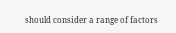should consider a range of factors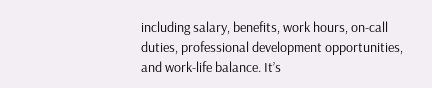including salary, benefits, work hours, on-call duties, professional development opportunities, and work-life balance. It’s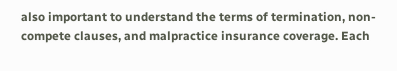also important to understand the terms of termination, non-compete clauses, and malpractice insurance coverage. Each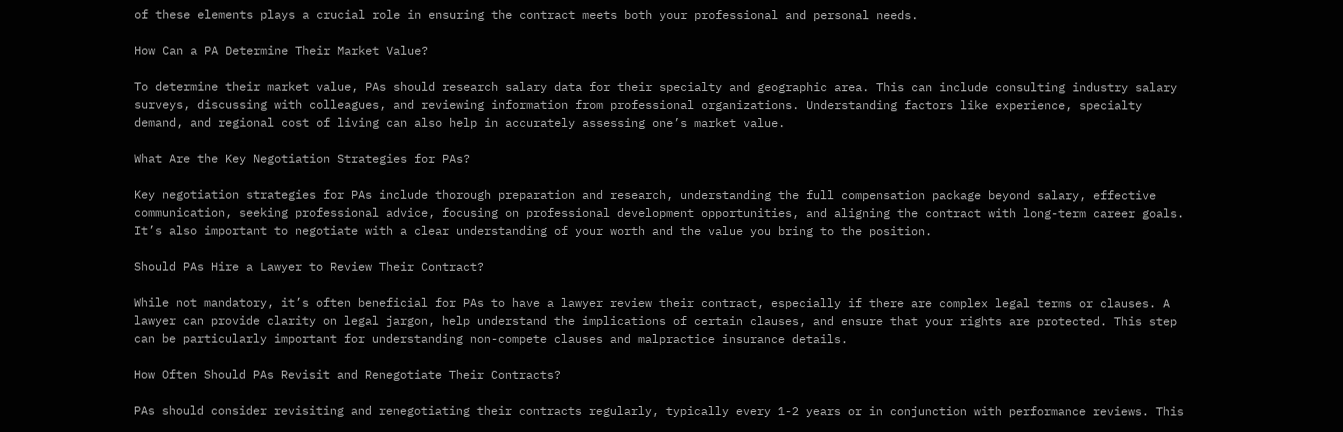of these elements plays a crucial role in ensuring the contract meets both your professional and personal needs.

How Can a PA Determine Their Market Value?

To determine their market value, PAs should research salary data for their specialty and geographic area. This can include consulting industry salary surveys, discussing with colleagues, and reviewing information from professional organizations. Understanding factors like experience, specialty demand, and regional cost of living can also help in accurately assessing one’s market value.

What Are the Key Negotiation Strategies for PAs?

Key negotiation strategies for PAs include thorough preparation and research, understanding the full compensation package beyond salary, effective communication, seeking professional advice, focusing on professional development opportunities, and aligning the contract with long-term career goals. It’s also important to negotiate with a clear understanding of your worth and the value you bring to the position.

Should PAs Hire a Lawyer to Review Their Contract?

While not mandatory, it’s often beneficial for PAs to have a lawyer review their contract, especially if there are complex legal terms or clauses. A lawyer can provide clarity on legal jargon, help understand the implications of certain clauses, and ensure that your rights are protected. This step can be particularly important for understanding non-compete clauses and malpractice insurance details.

How Often Should PAs Revisit and Renegotiate Their Contracts?

PAs should consider revisiting and renegotiating their contracts regularly, typically every 1-2 years or in conjunction with performance reviews. This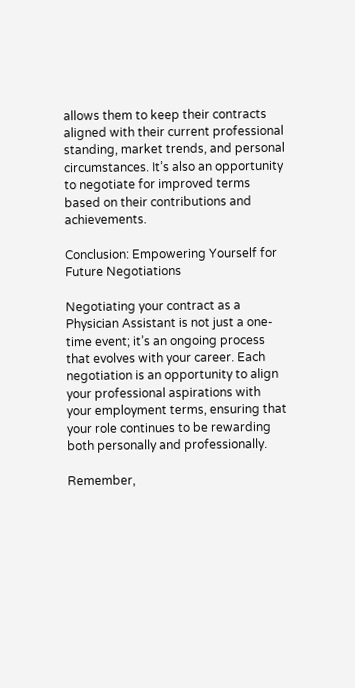allows them to keep their contracts aligned with their current professional standing, market trends, and personal circumstances. It’s also an opportunity to negotiate for improved terms based on their contributions and achievements.

Conclusion: Empowering Yourself for Future Negotiations

Negotiating your contract as a Physician Assistant is not just a one-time event; it’s an ongoing process that evolves with your career. Each negotiation is an opportunity to align your professional aspirations with your employment terms, ensuring that your role continues to be rewarding both personally and professionally.

Remember,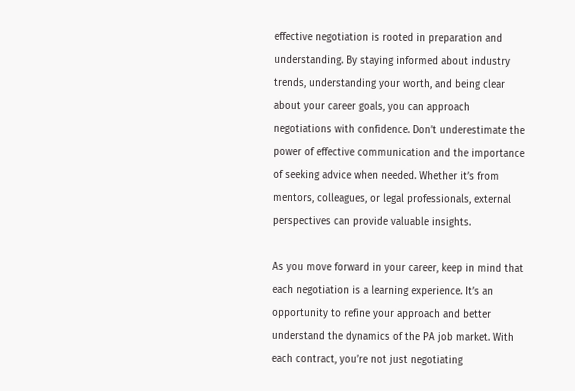effective negotiation is rooted in preparation and understanding. By staying informed about industry trends, understanding your worth, and being clear about your career goals, you can approach negotiations with confidence. Don’t underestimate the power of effective communication and the importance of seeking advice when needed. Whether it’s from mentors, colleagues, or legal professionals, external perspectives can provide valuable insights.

As you move forward in your career, keep in mind that each negotiation is a learning experience. It’s an opportunity to refine your approach and better understand the dynamics of the PA job market. With each contract, you’re not just negotiating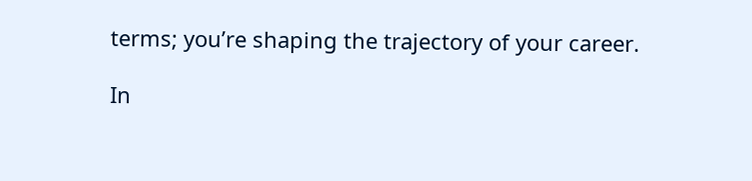terms; you’re shaping the trajectory of your career.

In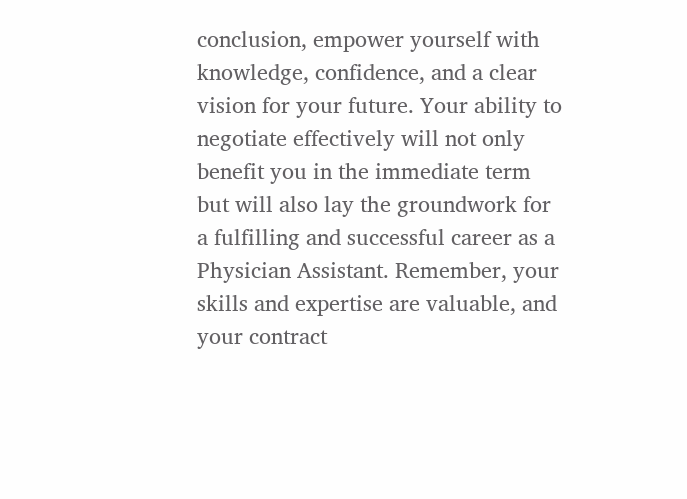conclusion, empower yourself with knowledge, confidence, and a clear vision for your future. Your ability to negotiate effectively will not only benefit you in the immediate term but will also lay the groundwork for a fulfilling and successful career as a Physician Assistant. Remember, your skills and expertise are valuable, and your contract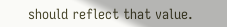should reflect that value.